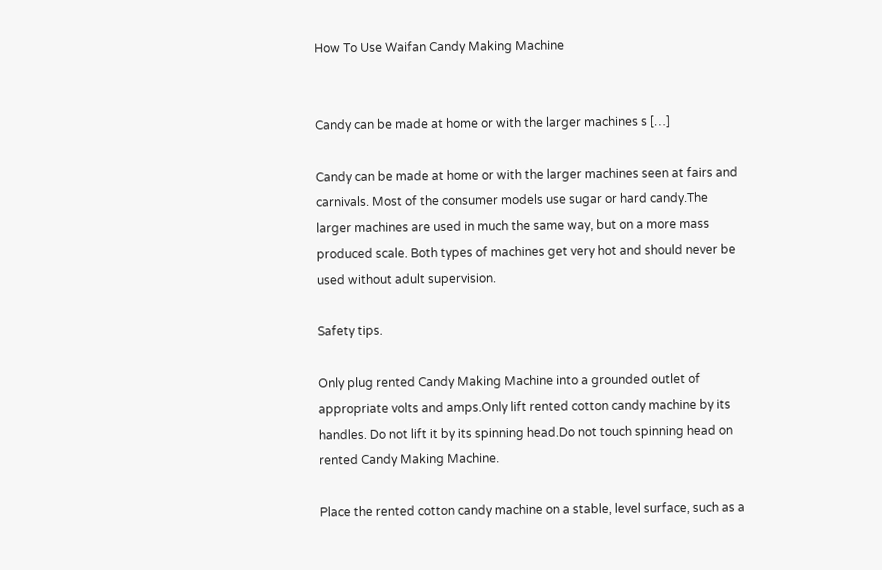How To Use Waifan Candy Making Machine


Candy can be made at home or with the larger machines s […]

Candy can be made at home or with the larger machines seen at fairs and carnivals. Most of the consumer models use sugar or hard candy.The larger machines are used in much the same way, but on a more mass produced scale. Both types of machines get very hot and should never be used without adult supervision.

Safety tips.

Only plug rented Candy Making Machine into a grounded outlet of appropriate volts and amps.Only lift rented cotton candy machine by its handles. Do not lift it by its spinning head.Do not touch spinning head on rented Candy Making Machine.

Place the rented cotton candy machine on a stable, level surface, such as a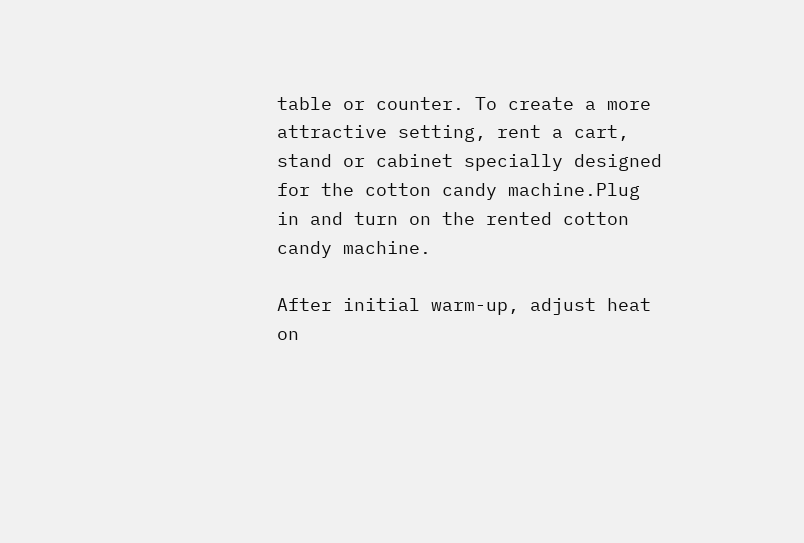table or counter. To create a more attractive setting, rent a cart, stand or cabinet specially designed for the cotton candy machine.Plug in and turn on the rented cotton candy machine.

After initial warm-up, adjust heat on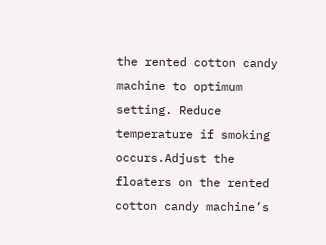the rented cotton candy machine to optimum setting. Reduce temperature if smoking occurs.Adjust the floaters on the rented cotton candy machine’s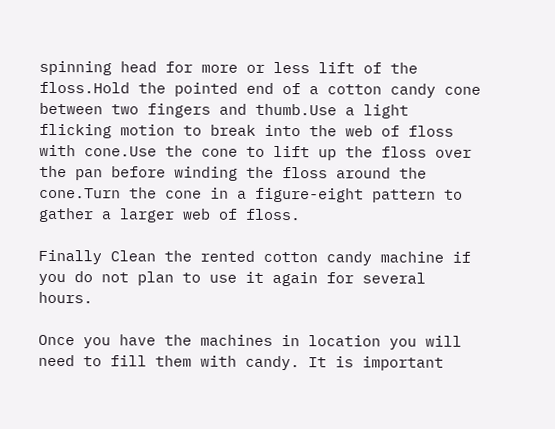spinning head for more or less lift of the floss.Hold the pointed end of a cotton candy cone between two fingers and thumb.Use a light flicking motion to break into the web of floss with cone.Use the cone to lift up the floss over the pan before winding the floss around the cone.Turn the cone in a figure-eight pattern to gather a larger web of floss.

Finally Clean the rented cotton candy machine if you do not plan to use it again for several hours.

Once you have the machines in location you will need to fill them with candy. It is important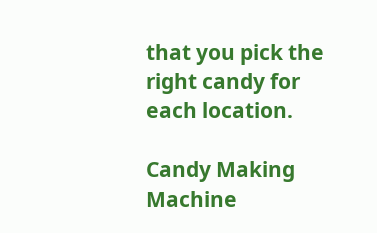that you pick the right candy for each location.

Candy Making Machine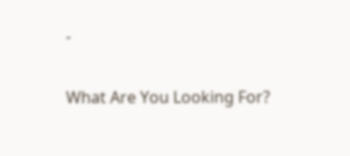-

What Are You Looking For?